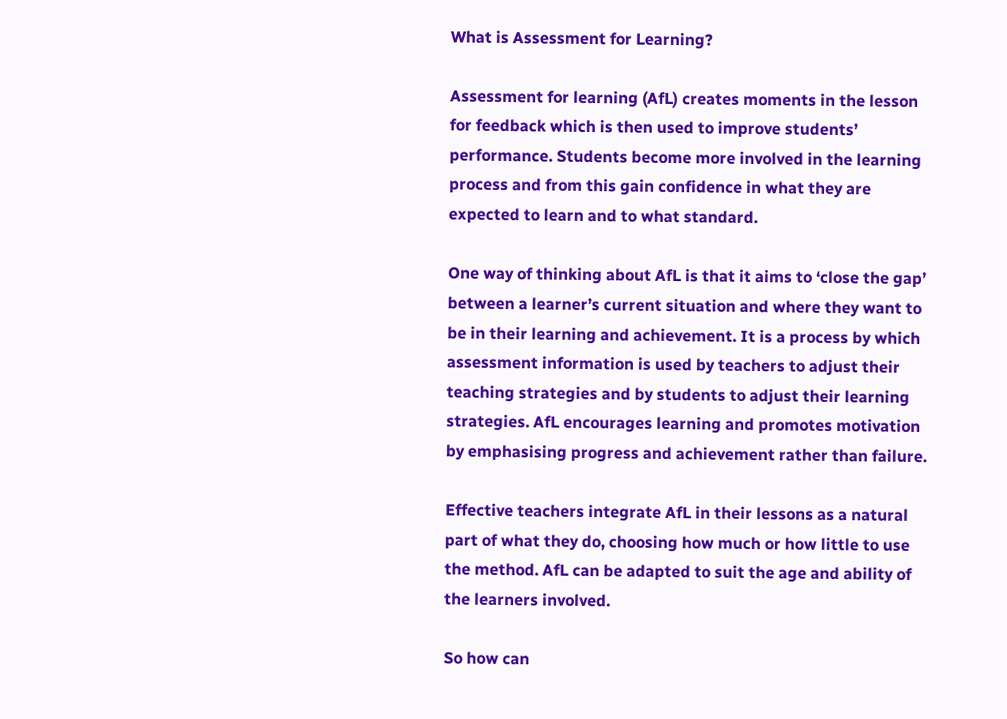What is Assessment for Learning?

Assessment for learning (AfL) creates moments in the lesson for feedback which is then used to improve students’ performance. Students become more involved in the learning process and from this gain confidence in what they are expected to learn and to what standard.

One way of thinking about AfL is that it aims to ‘close the gap’ between a learner’s current situation and where they want to be in their learning and achievement. It is a process by which assessment information is used by teachers to adjust their teaching strategies and by students to adjust their learning strategies. AfL encourages learning and promotes motivation by emphasising progress and achievement rather than failure.

Effective teachers integrate AfL in their lessons as a natural part of what they do, choosing how much or how little to use the method. AfL can be adapted to suit the age and ability of the learners involved.

So how can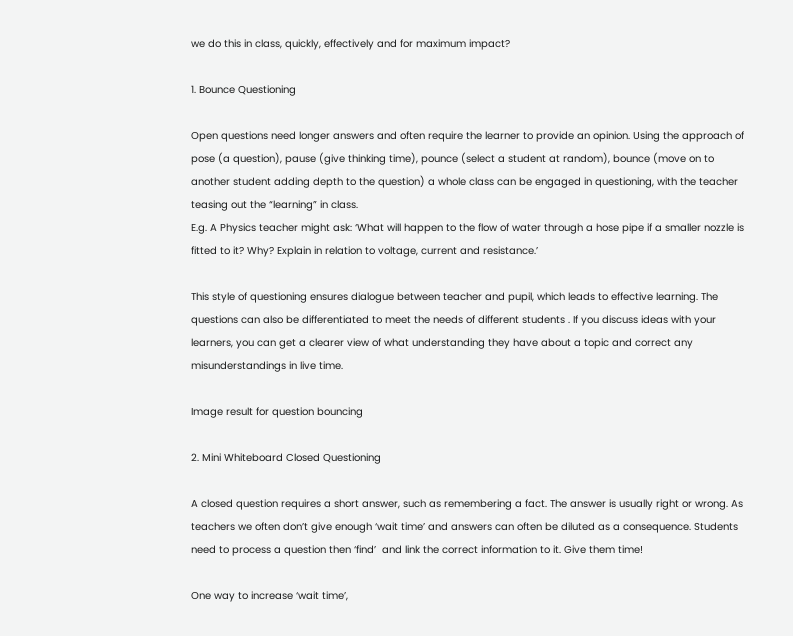we do this in class, quickly, effectively and for maximum impact?

1. Bounce Questioning

Open questions need longer answers and often require the learner to provide an opinion. Using the approach of pose (a question), pause (give thinking time), pounce (select a student at random), bounce (move on to another student adding depth to the question) a whole class can be engaged in questioning, with the teacher teasing out the “learning” in class.
E.g. A Physics teacher might ask: ‘What will happen to the flow of water through a hose pipe if a smaller nozzle is fitted to it? Why? Explain in relation to voltage, current and resistance.’

This style of questioning ensures dialogue between teacher and pupil, which leads to effective learning. The questions can also be differentiated to meet the needs of different students . If you discuss ideas with your learners, you can get a clearer view of what understanding they have about a topic and correct any misunderstandings in live time.

Image result for question bouncing

2. Mini Whiteboard Closed Questioning

A closed question requires a short answer, such as remembering a fact. The answer is usually right or wrong. As teachers we often don’t give enough ‘wait time’ and answers can often be diluted as a consequence. Students need to process a question then ‘find’  and link the correct information to it. Give them time!

One way to increase ‘wait time’,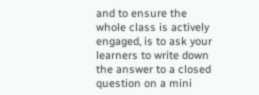and to ensure the whole class is actively engaged, is to ask your learners to write down the answer to a closed question on a mini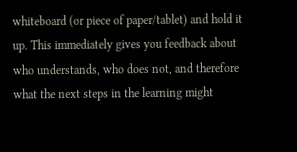whiteboard (or piece of paper/tablet) and hold it up. This immediately gives you feedback about who understands, who does not, and therefore what the next steps in the learning might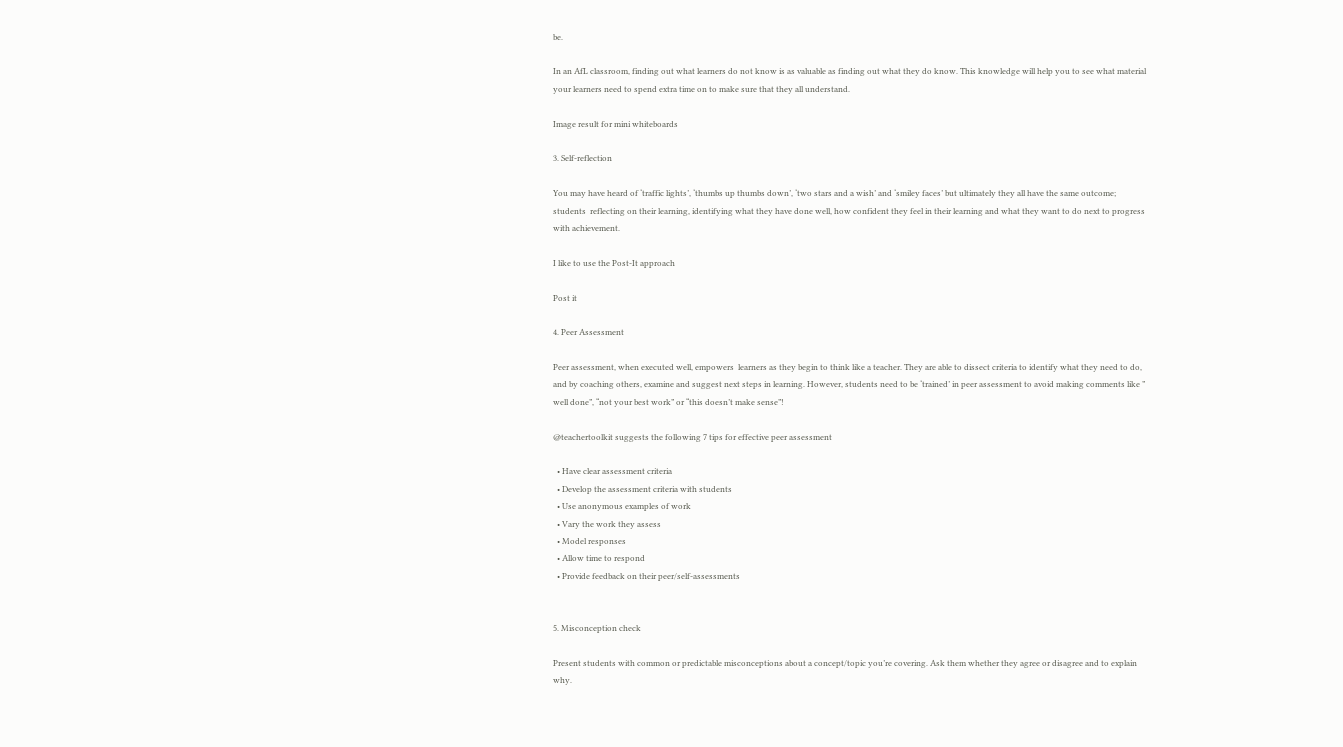be.

In an AfL classroom, finding out what learners do not know is as valuable as finding out what they do know. This knowledge will help you to see what material your learners need to spend extra time on to make sure that they all understand.

Image result for mini whiteboards

3. Self-reflection

You may have heard of ‘traffic lights’, ‘thumbs up thumbs down’, ‘two stars and a wish’ and ‘smiley faces’ but ultimately they all have the same outcome; students  reflecting on their learning, identifying what they have done well, how confident they feel in their learning and what they want to do next to progress with achievement.

I like to use the Post-It approach

Post it

4. Peer Assessment

Peer assessment, when executed well, empowers  learners as they begin to think like a teacher. They are able to dissect criteria to identify what they need to do, and by coaching others, examine and suggest next steps in learning. However, students need to be ‘trained’ in peer assessment to avoid making comments like ” well done”, “not your best work” or “this doesn’t make sense”!

@teachertoolkit suggests the following 7 tips for effective peer assessment

  • Have clear assessment criteria
  • Develop the assessment criteria with students
  • Use anonymous examples of work
  • Vary the work they assess
  • Model responses
  • Allow time to respond
  • Provide feedback on their peer/self-assessments


5. Misconception check

Present students with common or predictable misconceptions about a concept/topic you’re covering. Ask them whether they agree or disagree and to explain why.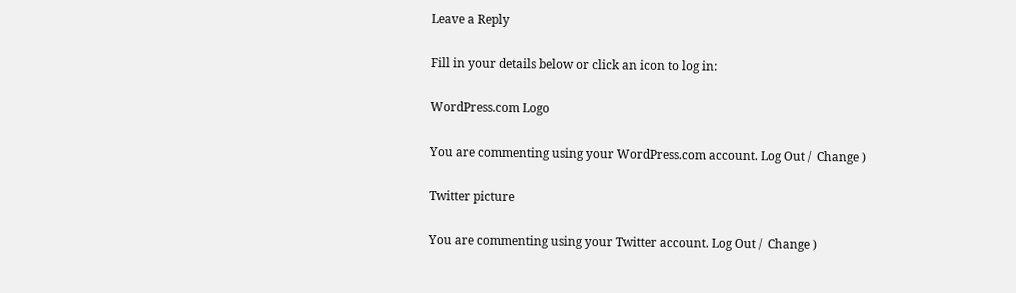Leave a Reply

Fill in your details below or click an icon to log in:

WordPress.com Logo

You are commenting using your WordPress.com account. Log Out /  Change )

Twitter picture

You are commenting using your Twitter account. Log Out /  Change )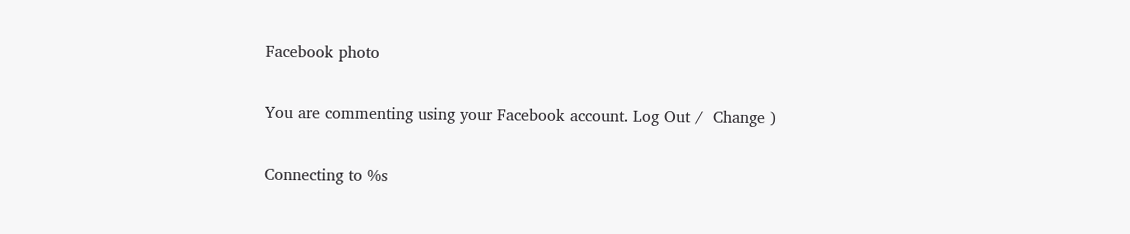Facebook photo

You are commenting using your Facebook account. Log Out /  Change )

Connecting to %s